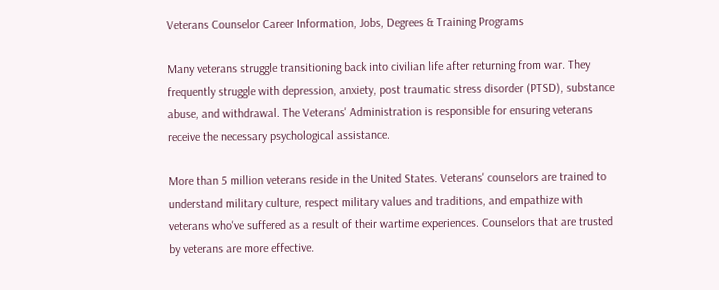Veterans Counselor Career Information, Jobs, Degrees & Training Programs

Many veterans struggle transitioning back into civilian life after returning from war. They frequently struggle with depression, anxiety, post traumatic stress disorder (PTSD), substance abuse, and withdrawal. The Veterans' Administration is responsible for ensuring veterans receive the necessary psychological assistance.

More than 5 million veterans reside in the United States. Veterans' counselors are trained to understand military culture, respect military values and traditions, and empathize with veterans who've suffered as a result of their wartime experiences. Counselors that are trusted by veterans are more effective.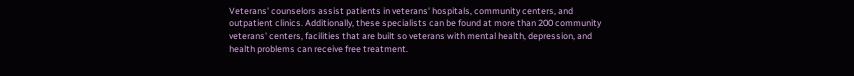Veterans' counselors assist patients in veterans' hospitals, community centers, and outpatient clinics. Additionally, these specialists can be found at more than 200 community veterans' centers, facilities that are built so veterans with mental health, depression, and health problems can receive free treatment.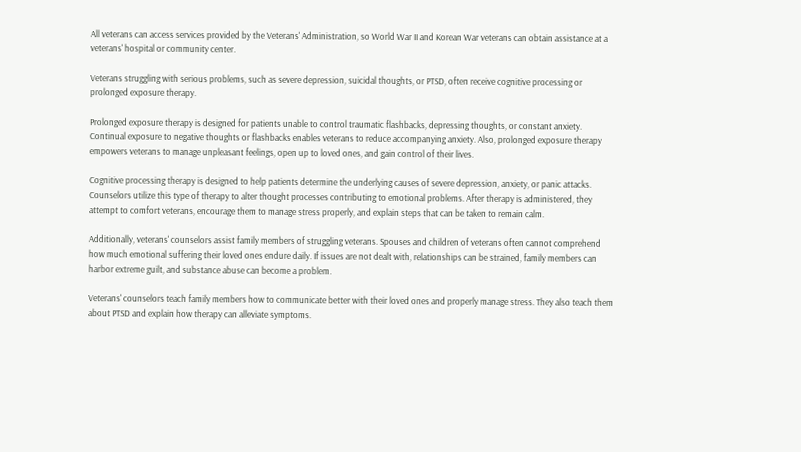All veterans can access services provided by the Veterans' Administration, so World War II and Korean War veterans can obtain assistance at a veterans' hospital or community center.

Veterans struggling with serious problems, such as severe depression, suicidal thoughts, or PTSD, often receive cognitive processing or prolonged exposure therapy.

Prolonged exposure therapy is designed for patients unable to control traumatic flashbacks, depressing thoughts, or constant anxiety. Continual exposure to negative thoughts or flashbacks enables veterans to reduce accompanying anxiety. Also, prolonged exposure therapy empowers veterans to manage unpleasant feelings, open up to loved ones, and gain control of their lives.

Cognitive processing therapy is designed to help patients determine the underlying causes of severe depression, anxiety, or panic attacks. Counselors utilize this type of therapy to alter thought processes contributing to emotional problems. After therapy is administered, they attempt to comfort veterans, encourage them to manage stress properly, and explain steps that can be taken to remain calm.

Additionally, veterans' counselors assist family members of struggling veterans. Spouses and children of veterans often cannot comprehend how much emotional suffering their loved ones endure daily. If issues are not dealt with, relationships can be strained, family members can harbor extreme guilt, and substance abuse can become a problem.

Veterans' counselors teach family members how to communicate better with their loved ones and properly manage stress. They also teach them about PTSD and explain how therapy can alleviate symptoms.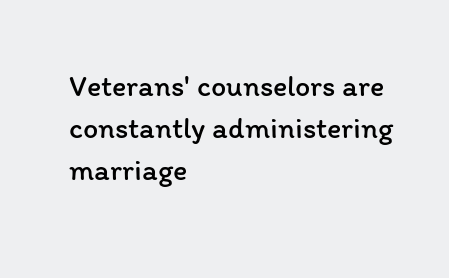Veterans' counselors are constantly administering marriage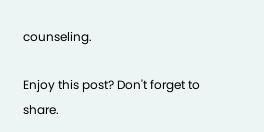counseling.

Enjoy this post? Don't forget to share.